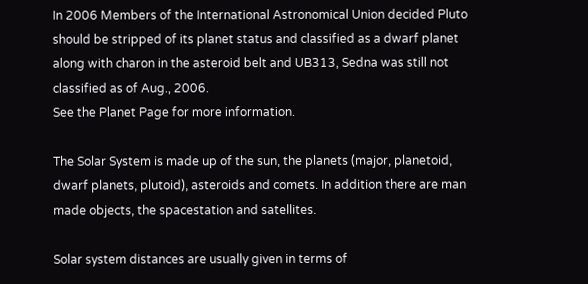In 2006 Members of the International Astronomical Union decided Pluto should be stripped of its planet status and classified as a dwarf planet along with charon in the asteroid belt and UB313, Sedna was still not classified as of Aug., 2006.
See the Planet Page for more information.

The Solar System is made up of the sun, the planets (major, planetoid, dwarf planets, plutoid), asteroids and comets. In addition there are man made objects, the spacestation and satellites.

Solar system distances are usually given in terms of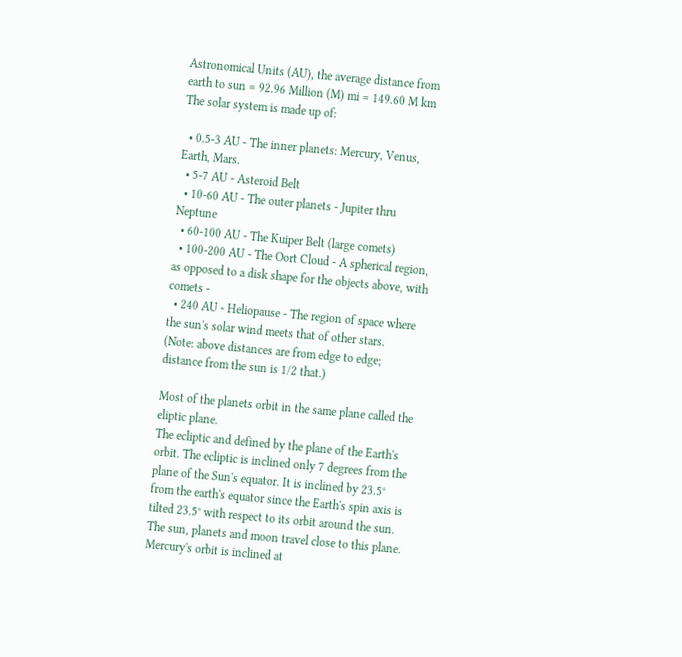Astronomical Units (AU), the average distance from earth to sun = 92.96 Million (M) mi = 149.60 M km
The solar system is made up of:

  • 0.5-3 AU - The inner planets: Mercury, Venus, Earth, Mars.
  • 5-7 AU - Asteroid Belt
  • 10-60 AU - The outer planets - Jupiter thru Neptune
  • 60-100 AU - The Kuiper Belt (large comets)
  • 100-200 AU - The Oort Cloud - A spherical region, as opposed to a disk shape for the objects above, with comets -
  • 240 AU - Heliopause - The region of space where the sun's solar wind meets that of other stars.
(Note: above distances are from edge to edge; distance from the sun is 1/2 that.)

Most of the planets orbit in the same plane called the eliptic plane.
The ecliptic and defined by the plane of the Earth's orbit. The ecliptic is inclined only 7 degrees from the plane of the Sun's equator. It is inclined by 23.5° from the earth's equator since the Earth's spin axis is tilted 23.5° with respect to its orbit around the sun.
The sun, planets and moon travel close to this plane. Mercury's orbit is inclined at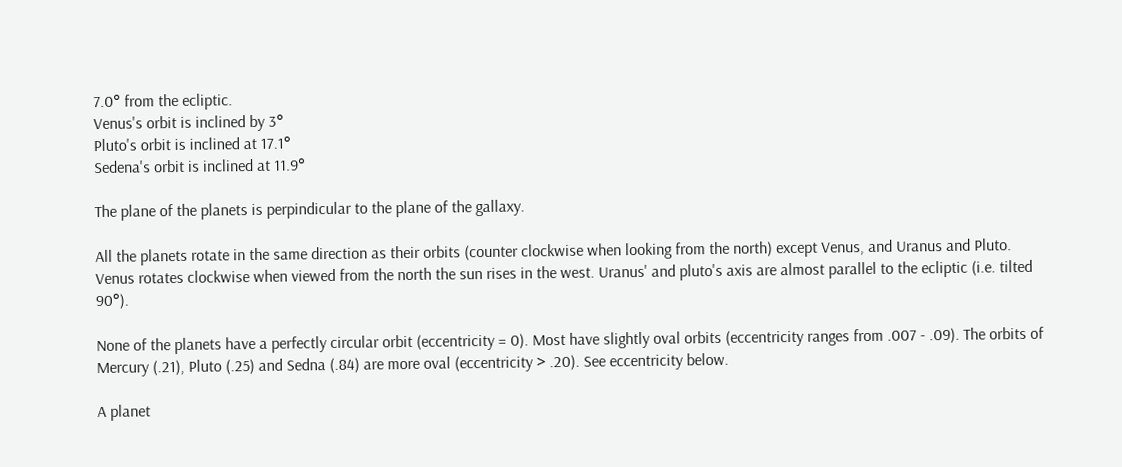7.0° from the ecliptic.
Venus's orbit is inclined by 3°
Pluto's orbit is inclined at 17.1°
Sedena's orbit is inclined at 11.9°

The plane of the planets is perpindicular to the plane of the gallaxy.

All the planets rotate in the same direction as their orbits (counter clockwise when looking from the north) except Venus, and Uranus and Pluto. Venus rotates clockwise when viewed from the north the sun rises in the west. Uranus' and pluto's axis are almost parallel to the ecliptic (i.e. tilted 90°).

None of the planets have a perfectly circular orbit (eccentricity = 0). Most have slightly oval orbits (eccentricity ranges from .007 - .09). The orbits of Mercury (.21), Pluto (.25) and Sedna (.84) are more oval (eccentricity > .20). See eccentricity below.

A planet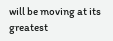will be moving at its greatest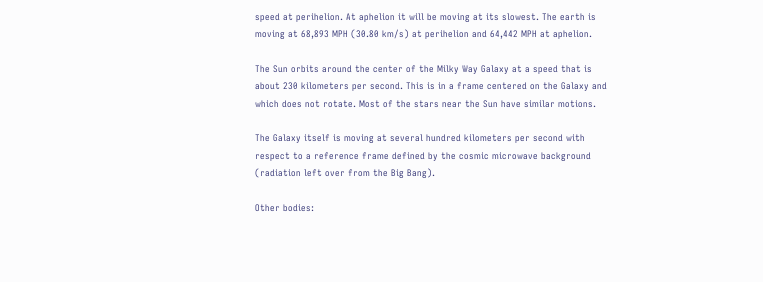speed at perihelion. At aphelion it will be moving at its slowest. The earth is moving at 68,893 MPH (30.80 km/s) at perihelion and 64,442 MPH at aphelion.

The Sun orbits around the center of the Milky Way Galaxy at a speed that is about 230 kilometers per second. This is in a frame centered on the Galaxy and which does not rotate. Most of the stars near the Sun have similar motions.

The Galaxy itself is moving at several hundred kilometers per second with respect to a reference frame defined by the cosmic microwave background (radiation left over from the Big Bang).

Other bodies: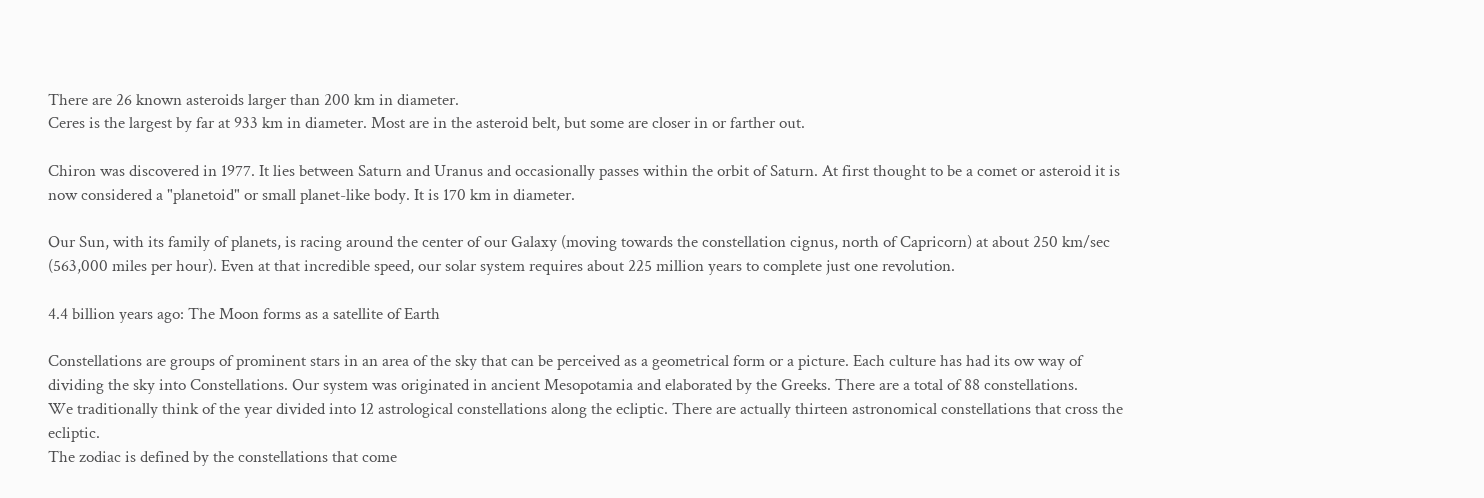There are 26 known asteroids larger than 200 km in diameter.
Ceres is the largest by far at 933 km in diameter. Most are in the asteroid belt, but some are closer in or farther out.

Chiron was discovered in 1977. It lies between Saturn and Uranus and occasionally passes within the orbit of Saturn. At first thought to be a comet or asteroid it is now considered a "planetoid" or small planet-like body. It is 170 km in diameter.

Our Sun, with its family of planets, is racing around the center of our Galaxy (moving towards the constellation cignus, north of Capricorn) at about 250 km/sec (563,000 miles per hour). Even at that incredible speed, our solar system requires about 225 million years to complete just one revolution.

4.4 billion years ago: The Moon forms as a satellite of Earth

Constellations are groups of prominent stars in an area of the sky that can be perceived as a geometrical form or a picture. Each culture has had its ow way of dividing the sky into Constellations. Our system was originated in ancient Mesopotamia and elaborated by the Greeks. There are a total of 88 constellations.
We traditionally think of the year divided into 12 astrological constellations along the ecliptic. There are actually thirteen astronomical constellations that cross the ecliptic.
The zodiac is defined by the constellations that come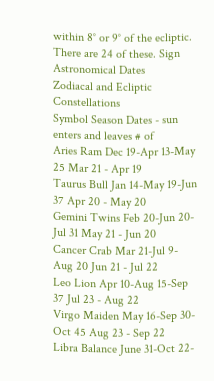within 8° or 9° of the ecliptic. There are 24 of these. Sign Astronomical Dates
Zodiacal and Ecliptic Constellations
Symbol Season Dates - sun enters and leaves # of
Aries Ram Dec 19-Apr 13-May 25 Mar 21 - Apr 19
Taurus Bull Jan 14-May 19-Jun 37 Apr 20 - May 20
Gemini Twins Feb 20-Jun 20-Jul 31 May 21 - Jun 20
Cancer Crab Mar 21-Jul 9-Aug 20 Jun 21 - Jul 22
Leo Lion Apr 10-Aug 15-Sep 37 Jul 23 - Aug 22
Virgo Maiden May 16-Sep 30-Oct 45 Aug 23 - Sep 22
Libra Balance June 31-Oct 22-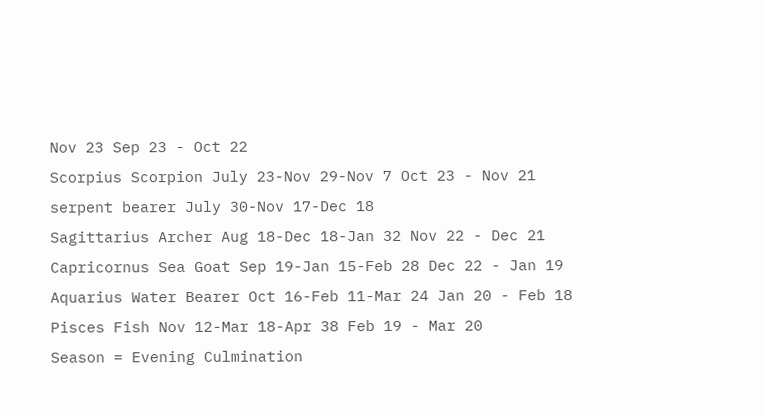Nov 23 Sep 23 - Oct 22
Scorpius Scorpion July 23-Nov 29-Nov 7 Oct 23 - Nov 21
serpent bearer July 30-Nov 17-Dec 18
Sagittarius Archer Aug 18-Dec 18-Jan 32 Nov 22 - Dec 21
Capricornus Sea Goat Sep 19-Jan 15-Feb 28 Dec 22 - Jan 19
Aquarius Water Bearer Oct 16-Feb 11-Mar 24 Jan 20 - Feb 18
Pisces Fish Nov 12-Mar 18-Apr 38 Feb 19 - Mar 20
Season = Evening Culmination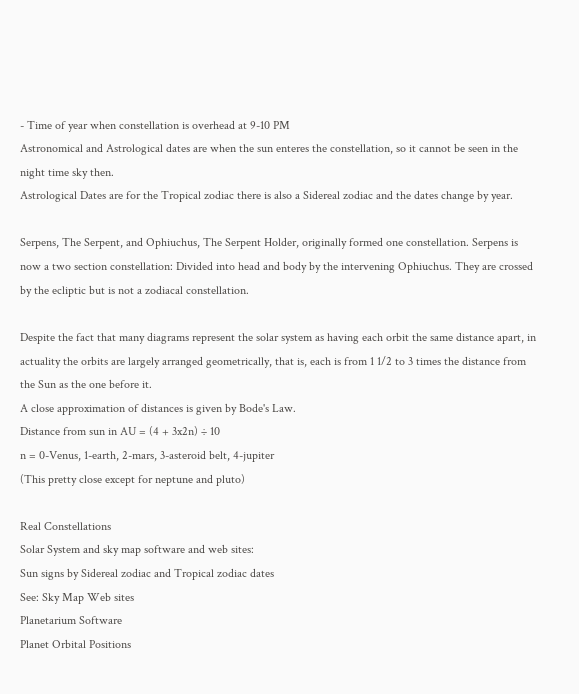- Time of year when constellation is overhead at 9-10 PM
Astronomical and Astrological dates are when the sun enteres the constellation, so it cannot be seen in the night time sky then.
Astrological Dates are for the Tropical zodiac there is also a Sidereal zodiac and the dates change by year.

Serpens, The Serpent, and Ophiuchus, The Serpent Holder, originally formed one constellation. Serpens is now a two section constellation: Divided into head and body by the intervening Ophiuchus. They are crossed by the ecliptic but is not a zodiacal constellation.

Despite the fact that many diagrams represent the solar system as having each orbit the same distance apart, in actuality the orbits are largely arranged geometrically, that is, each is from 1 1/2 to 3 times the distance from the Sun as the one before it.
A close approximation of distances is given by Bode's Law.
Distance from sun in AU = (4 + 3x2n) ÷ 10
n = 0-Venus, 1-earth, 2-mars, 3-asteroid belt, 4-jupiter
(This pretty close except for neptune and pluto)

Real Constellations
Solar System and sky map software and web sites:
Sun signs by Sidereal zodiac and Tropical zodiac dates
See: Sky Map Web sites
Planetarium Software
Planet Orbital Positions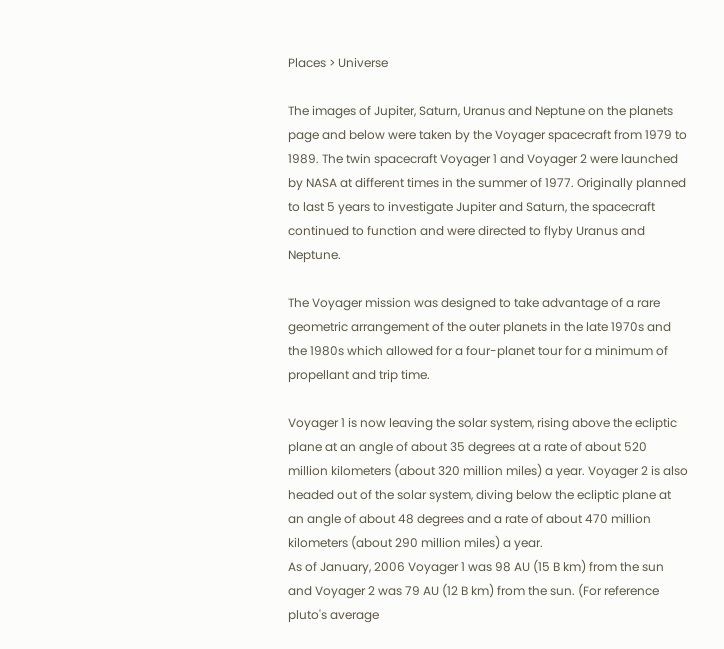Places > Universe

The images of Jupiter, Saturn, Uranus and Neptune on the planets page and below were taken by the Voyager spacecraft from 1979 to 1989. The twin spacecraft Voyager 1 and Voyager 2 were launched by NASA at different times in the summer of 1977. Originally planned to last 5 years to investigate Jupiter and Saturn, the spacecraft continued to function and were directed to flyby Uranus and Neptune.

The Voyager mission was designed to take advantage of a rare geometric arrangement of the outer planets in the late 1970s and the 1980s which allowed for a four-planet tour for a minimum of propellant and trip time.

Voyager 1 is now leaving the solar system, rising above the ecliptic plane at an angle of about 35 degrees at a rate of about 520 million kilometers (about 320 million miles) a year. Voyager 2 is also headed out of the solar system, diving below the ecliptic plane at an angle of about 48 degrees and a rate of about 470 million kilometers (about 290 million miles) a year.
As of January, 2006 Voyager 1 was 98 AU (15 B km) from the sun and Voyager 2 was 79 AU (12 B km) from the sun. (For reference pluto's average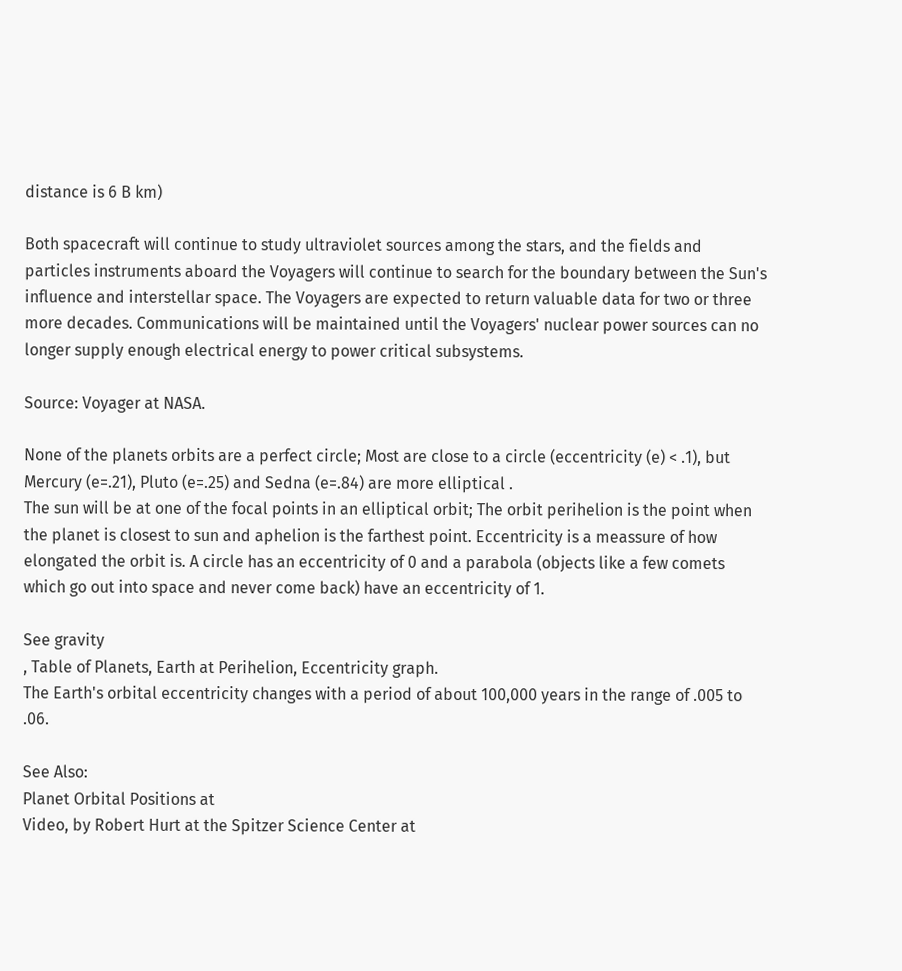distance is 6 B km)

Both spacecraft will continue to study ultraviolet sources among the stars, and the fields and particles instruments aboard the Voyagers will continue to search for the boundary between the Sun's influence and interstellar space. The Voyagers are expected to return valuable data for two or three more decades. Communications will be maintained until the Voyagers' nuclear power sources can no longer supply enough electrical energy to power critical subsystems.

Source: Voyager at NASA.

None of the planets orbits are a perfect circle; Most are close to a circle (eccentricity (e) < .1), but Mercury (e=.21), Pluto (e=.25) and Sedna (e=.84) are more elliptical .
The sun will be at one of the focal points in an elliptical orbit; The orbit perihelion is the point when the planet is closest to sun and aphelion is the farthest point. Eccentricity is a meassure of how elongated the orbit is. A circle has an eccentricity of 0 and a parabola (objects like a few comets which go out into space and never come back) have an eccentricity of 1.

See gravity
, Table of Planets, Earth at Perihelion, Eccentricity graph.
The Earth's orbital eccentricity changes with a period of about 100,000 years in the range of .005 to .06.

See Also:
Planet Orbital Positions at
Video, by Robert Hurt at the Spitzer Science Center at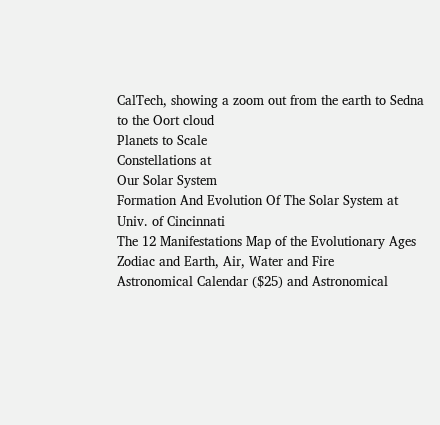CalTech, showing a zoom out from the earth to Sedna to the Oort cloud
Planets to Scale
Constellations at
Our Solar System
Formation And Evolution Of The Solar System at Univ. of Cincinnati
The 12 Manifestations Map of the Evolutionary Ages Zodiac and Earth, Air, Water and Fire
Astronomical Calendar ($25) and Astronomical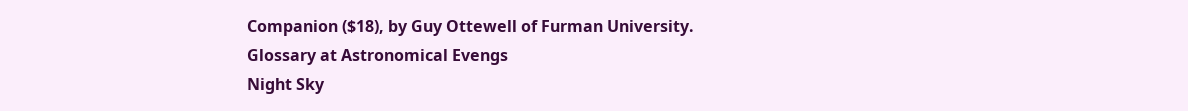Companion ($18), by Guy Ottewell of Furman University.
Glossary at Astronomical Evengs
Night Sky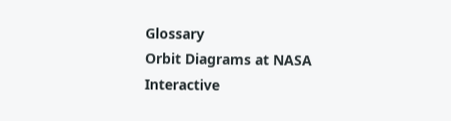Glossary
Orbit Diagrams at NASA
Interactive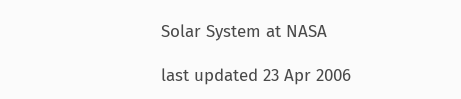Solar System at NASA

last updated 23 Apr 2006